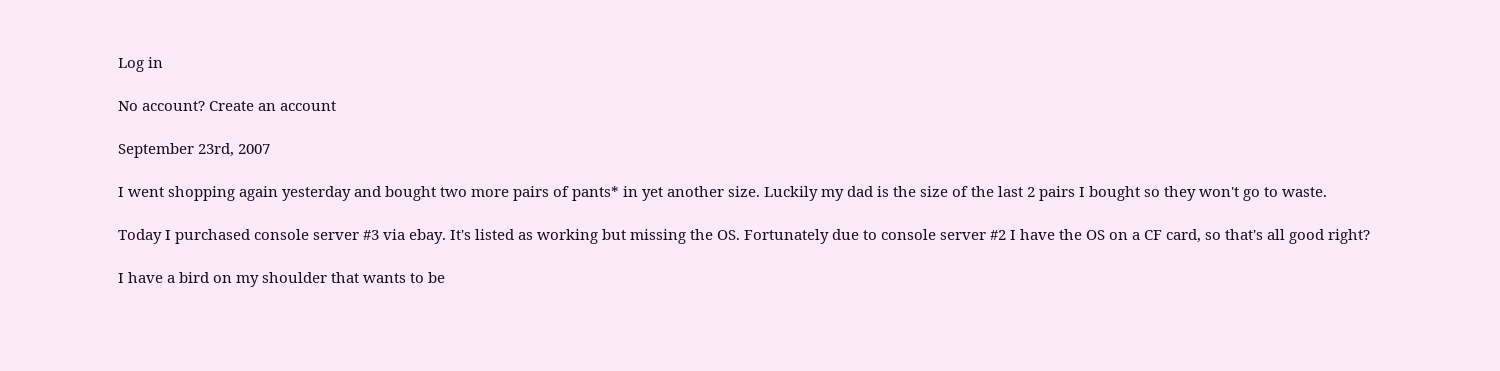Log in

No account? Create an account

September 23rd, 2007

I went shopping again yesterday and bought two more pairs of pants* in yet another size. Luckily my dad is the size of the last 2 pairs I bought so they won't go to waste.

Today I purchased console server #3 via ebay. It's listed as working but missing the OS. Fortunately due to console server #2 I have the OS on a CF card, so that's all good right?

I have a bird on my shoulder that wants to be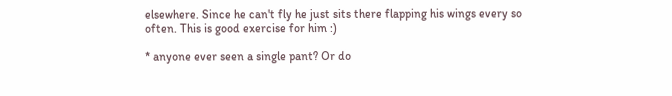elsewhere. Since he can't fly he just sits there flapping his wings every so often. This is good exercise for him :)

* anyone ever seen a single pant? Or do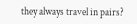they always travel in pairs?